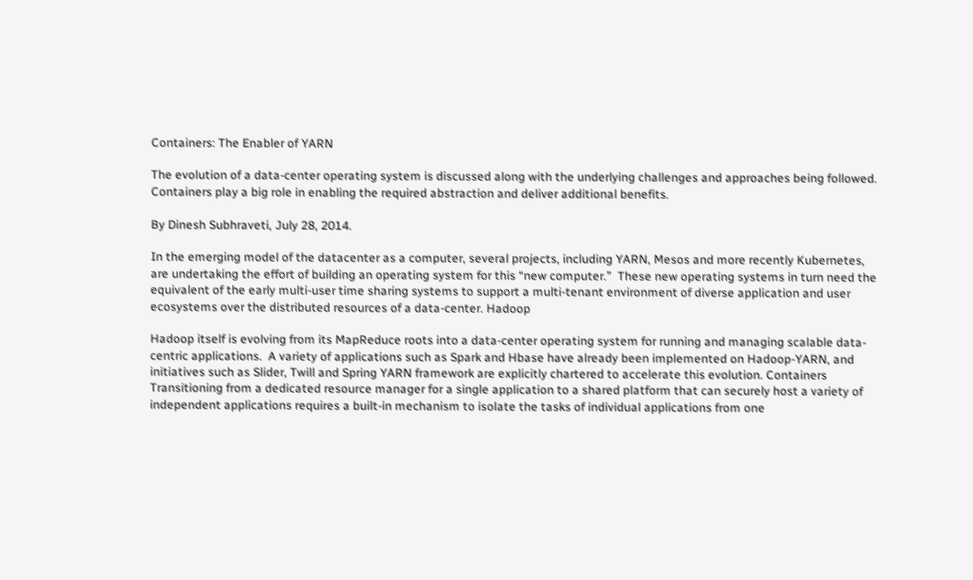Containers: The Enabler of YARN

The evolution of a data-center operating system is discussed along with the underlying challenges and approaches being followed. Containers play a big role in enabling the required abstraction and deliver additional benefits.

By Dinesh Subhraveti, July 28, 2014.

In the emerging model of the datacenter as a computer, several projects, including YARN, Mesos and more recently Kubernetes, are undertaking the effort of building an operating system for this “new computer.”  These new operating systems in turn need the equivalent of the early multi-user time sharing systems to support a multi-tenant environment of diverse application and user ecosystems over the distributed resources of a data-center. Hadoop

Hadoop itself is evolving from its MapReduce roots into a data-center operating system for running and managing scalable data-centric applications.  A variety of applications such as Spark and Hbase have already been implemented on Hadoop-YARN, and initiatives such as Slider, Twill and Spring YARN framework are explicitly chartered to accelerate this evolution. Containers Transitioning from a dedicated resource manager for a single application to a shared platform that can securely host a variety of independent applications requires a built-in mechanism to isolate the tasks of individual applications from one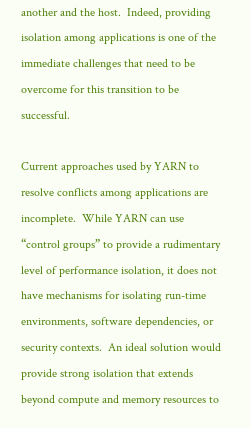another and the host.  Indeed, providing isolation among applications is one of the immediate challenges that need to be overcome for this transition to be successful.

Current approaches used by YARN to resolve conflicts among applications are incomplete.  While YARN can use “control groups” to provide a rudimentary level of performance isolation, it does not have mechanisms for isolating run-time environments, software dependencies, or security contexts.  An ideal solution would provide strong isolation that extends beyond compute and memory resources to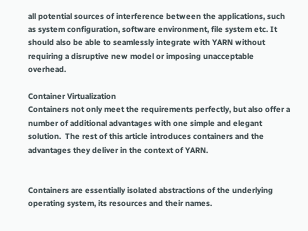all potential sources of interference between the applications, such as system configuration, software environment, file system etc. It should also be able to seamlessly integrate with YARN without requiring a disruptive new model or imposing unacceptable overhead.

Container Virtualization
Containers not only meet the requirements perfectly, but also offer a number of additional advantages with one simple and elegant solution.  The rest of this article introduces containers and the advantages they deliver in the context of YARN.


Containers are essentially isolated abstractions of the underlying operating system, its resources and their names.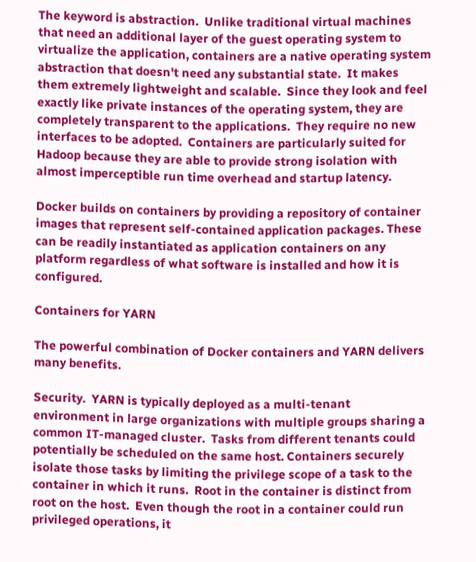The keyword is abstraction.  Unlike traditional virtual machines that need an additional layer of the guest operating system to virtualize the application, containers are a native operating system abstraction that doesn't need any substantial state.  It makes them extremely lightweight and scalable.  Since they look and feel exactly like private instances of the operating system, they are completely transparent to the applications.  They require no new interfaces to be adopted.  Containers are particularly suited for Hadoop because they are able to provide strong isolation with almost imperceptible run time overhead and startup latency.

Docker builds on containers by providing a repository of container images that represent self-contained application packages. These can be readily instantiated as application containers on any platform regardless of what software is installed and how it is configured.

Containers for YARN

The powerful combination of Docker containers and YARN delivers many benefits.

Security.  YARN is typically deployed as a multi-tenant environment in large organizations with multiple groups sharing a common IT-managed cluster.  Tasks from different tenants could potentially be scheduled on the same host. Containers securely isolate those tasks by limiting the privilege scope of a task to the container in which it runs.  Root in the container is distinct from root on the host.  Even though the root in a container could run privileged operations, it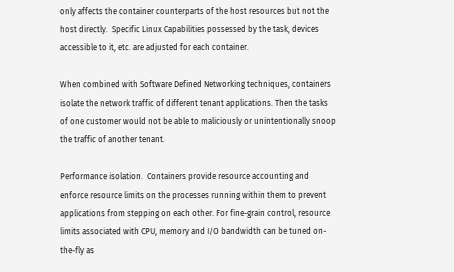only affects the container counterparts of the host resources but not the host directly.  Specific Linux Capabilities possessed by the task, devices accessible to it, etc. are adjusted for each container.

When combined with Software Defined Networking techniques, containers isolate the network traffic of different tenant applications. Then the tasks of one customer would not be able to maliciously or unintentionally snoop the traffic of another tenant.

Performance isolation.  Containers provide resource accounting and enforce resource limits on the processes running within them to prevent applications from stepping on each other. For fine-grain control, resource limits associated with CPU, memory and I/O bandwidth can be tuned on-the-fly as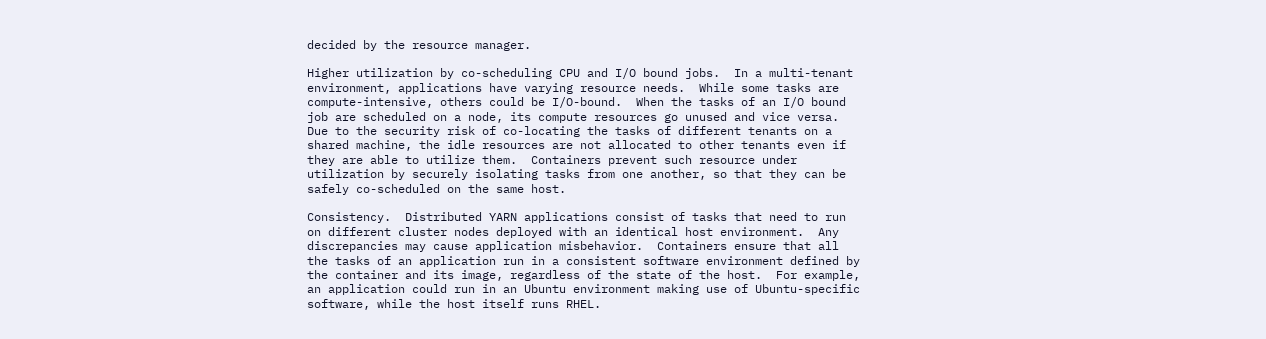decided by the resource manager.

Higher utilization by co-scheduling CPU and I/O bound jobs.  In a multi-tenant environment, applications have varying resource needs.  While some tasks are compute-intensive, others could be I/O-bound.  When the tasks of an I/O bound job are scheduled on a node, its compute resources go unused and vice versa.  Due to the security risk of co-locating the tasks of different tenants on a shared machine, the idle resources are not allocated to other tenants even if they are able to utilize them.  Containers prevent such resource under utilization by securely isolating tasks from one another, so that they can be safely co-scheduled on the same host.

Consistency.  Distributed YARN applications consist of tasks that need to run on different cluster nodes deployed with an identical host environment.  Any discrepancies may cause application misbehavior.  Containers ensure that all the tasks of an application run in a consistent software environment defined by the container and its image, regardless of the state of the host.  For example, an application could run in an Ubuntu environment making use of Ubuntu-specific software, while the host itself runs RHEL.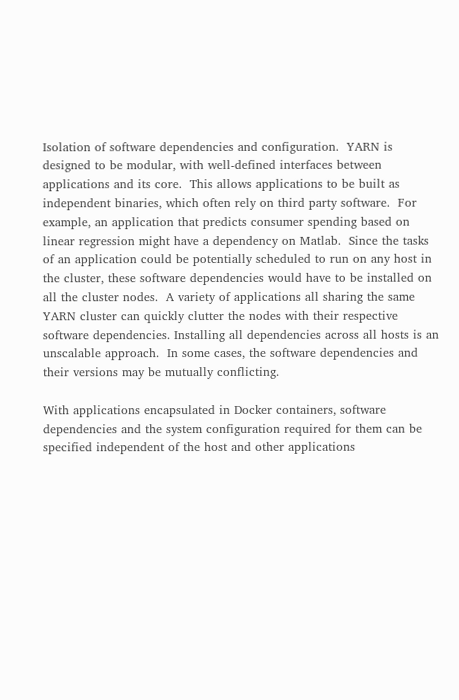Isolation of software dependencies and configuration.  YARN is designed to be modular, with well-defined interfaces between applications and its core.  This allows applications to be built as independent binaries, which often rely on third party software.  For example, an application that predicts consumer spending based on linear regression might have a dependency on Matlab.  Since the tasks of an application could be potentially scheduled to run on any host in the cluster, these software dependencies would have to be installed on all the cluster nodes.  A variety of applications all sharing the same YARN cluster can quickly clutter the nodes with their respective software dependencies. Installing all dependencies across all hosts is an unscalable approach.  In some cases, the software dependencies and their versions may be mutually conflicting.

With applications encapsulated in Docker containers, software dependencies and the system configuration required for them can be specified independent of the host and other applications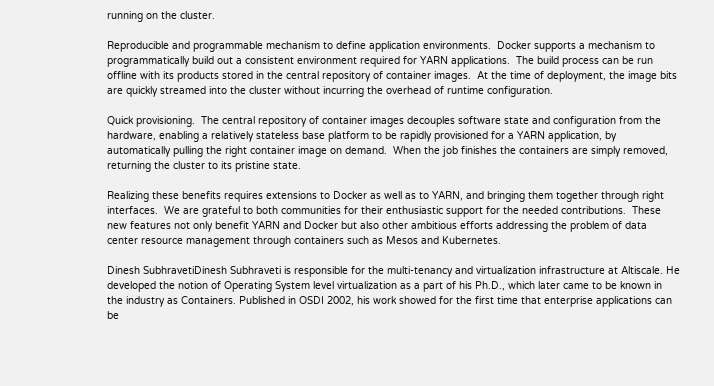running on the cluster.

Reproducible and programmable mechanism to define application environments.  Docker supports a mechanism to programmatically build out a consistent environment required for YARN applications.  The build process can be run offline with its products stored in the central repository of container images.  At the time of deployment, the image bits are quickly streamed into the cluster without incurring the overhead of runtime configuration.

Quick provisioning.  The central repository of container images decouples software state and configuration from the hardware, enabling a relatively stateless base platform to be rapidly provisioned for a YARN application, by automatically pulling the right container image on demand.  When the job finishes the containers are simply removed, returning the cluster to its pristine state.

Realizing these benefits requires extensions to Docker as well as to YARN, and bringing them together through right interfaces.  We are grateful to both communities for their enthusiastic support for the needed contributions.  These new features not only benefit YARN and Docker but also other ambitious efforts addressing the problem of data center resource management through containers such as Mesos and Kubernetes.

Dinesh SubhravetiDinesh Subhraveti is responsible for the multi-tenancy and virtualization infrastructure at Altiscale. He developed the notion of Operating System level virtualization as a part of his Ph.D., which later came to be known in the industry as Containers. Published in OSDI 2002, his work showed for the first time that enterprise applications can be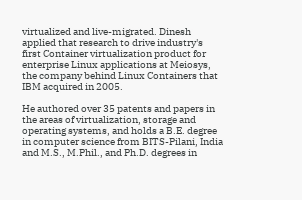virtualized and live-migrated. Dinesh applied that research to drive industry's first Container virtualization product for enterprise Linux applications at Meiosys, the company behind Linux Containers that IBM acquired in 2005.

He authored over 35 patents and papers in the areas of virtualization, storage and operating systems, and holds a B.E. degree in computer science from BITS-Pilani, India and M.S., M.Phil., and Ph.D. degrees in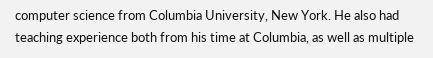computer science from Columbia University, New York. He also had teaching experience both from his time at Columbia, as well as multiple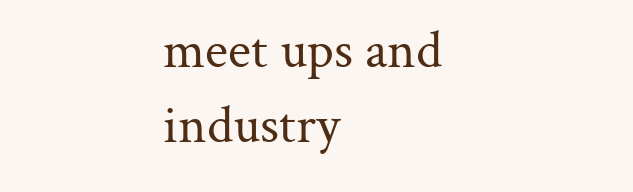meet ups and industry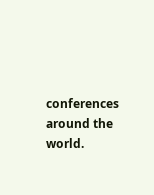conferences around the world.